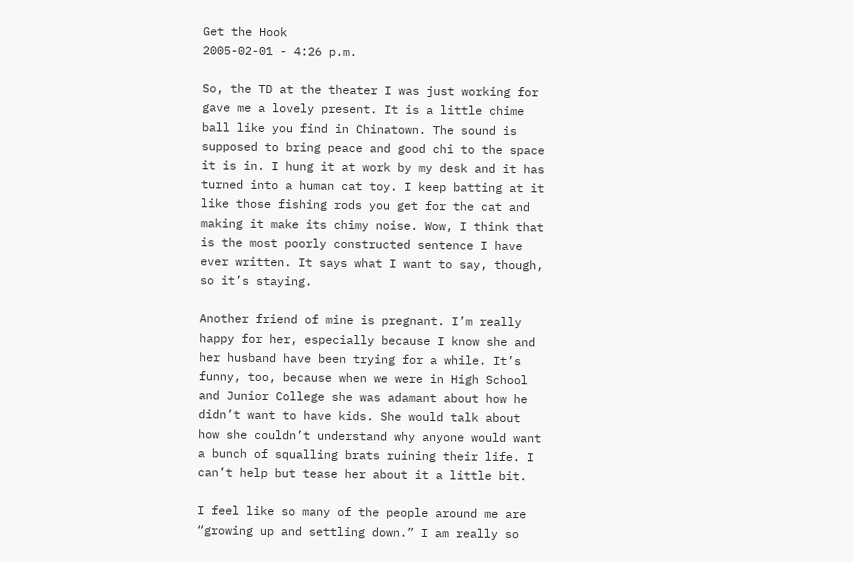Get the Hook
2005-02-01 - 4:26 p.m.

So, the TD at the theater I was just working for gave me a lovely present. It is a little chime ball like you find in Chinatown. The sound is supposed to bring peace and good chi to the space it is in. I hung it at work by my desk and it has turned into a human cat toy. I keep batting at it like those fishing rods you get for the cat and making it make its chimy noise. Wow, I think that is the most poorly constructed sentence I have ever written. It says what I want to say, though, so it’s staying.

Another friend of mine is pregnant. I’m really happy for her, especially because I know she and her husband have been trying for a while. It’s funny, too, because when we were in High School and Junior College she was adamant about how he didn’t want to have kids. She would talk about how she couldn’t understand why anyone would want a bunch of squalling brats ruining their life. I can’t help but tease her about it a little bit.

I feel like so many of the people around me are “growing up and settling down.” I am really so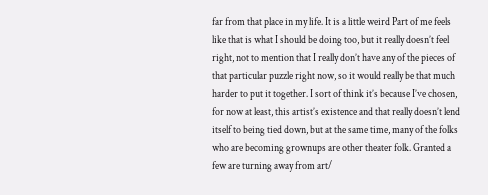far from that place in my life. It is a little weird Part of me feels like that is what I should be doing too, but it really doesn’t feel right, not to mention that I really don’t have any of the pieces of that particular puzzle right now, so it would really be that much harder to put it together. I sort of think it’s because I’ve chosen, for now at least, this artist’s existence and that really doesn’t lend itself to being tied down, but at the same time, many of the folks who are becoming grownups are other theater folk. Granted a few are turning away from art/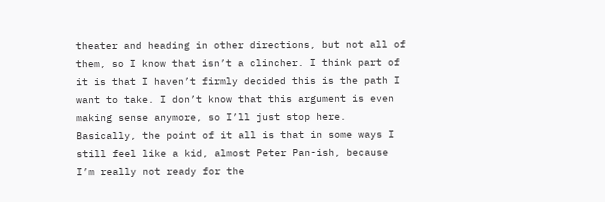theater and heading in other directions, but not all of them, so I know that isn’t a clincher. I think part of it is that I haven’t firmly decided this is the path I want to take. I don’t know that this argument is even making sense anymore, so I’ll just stop here. Basically, the point of it all is that in some ways I still feel like a kid, almost Peter Pan-ish, because I’m really not ready for the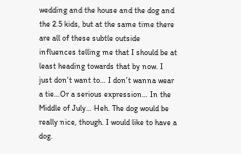wedding and the house and the dog and the 2.5 kids, but at the same time there are all of these subtle outside influences telling me that I should be at least heading towards that by now. I just don’t want to… I don’t wanna wear a tie…Or a serious expression… In the Middle of July… Heh. The dog would be really nice, though. I would like to have a dog.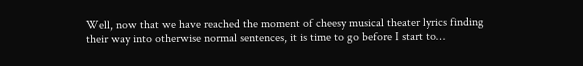Well, now that we have reached the moment of cheesy musical theater lyrics finding their way into otherwise normal sentences, it is time to go before I start to…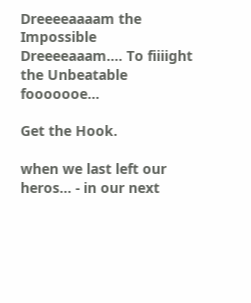Dreeeeaaaam the Impossible Dreeeeaaam…. To fiiiight the Unbeatable fooooooe…

Get the Hook.

when we last left our heros… - in our next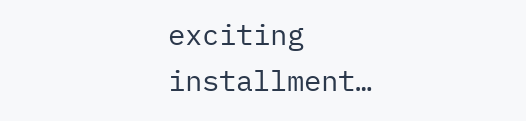exciting installment…